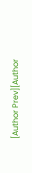[Author Prev][Author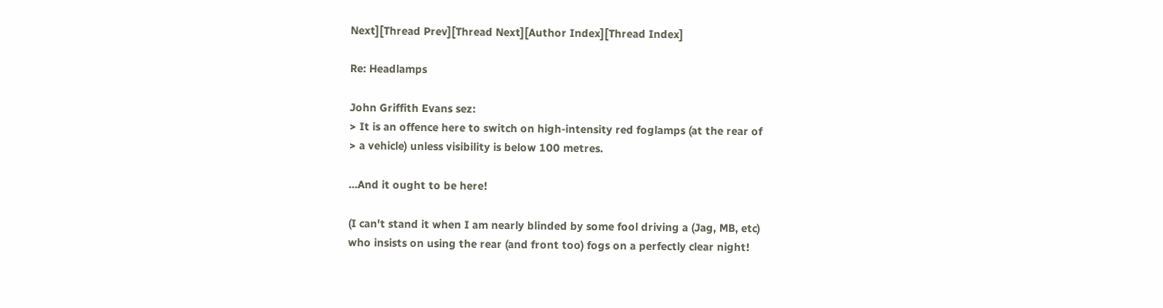Next][Thread Prev][Thread Next][Author Index][Thread Index]

Re: Headlamps

John Griffith Evans sez:
> It is an offence here to switch on high-intensity red foglamps (at the rear of
> a vehicle) unless visibility is below 100 metres.

...And it ought to be here!

(I can't stand it when I am nearly blinded by some fool driving a (Jag, MB, etc)
who insists on using the rear (and front too) fogs on a perfectly clear night!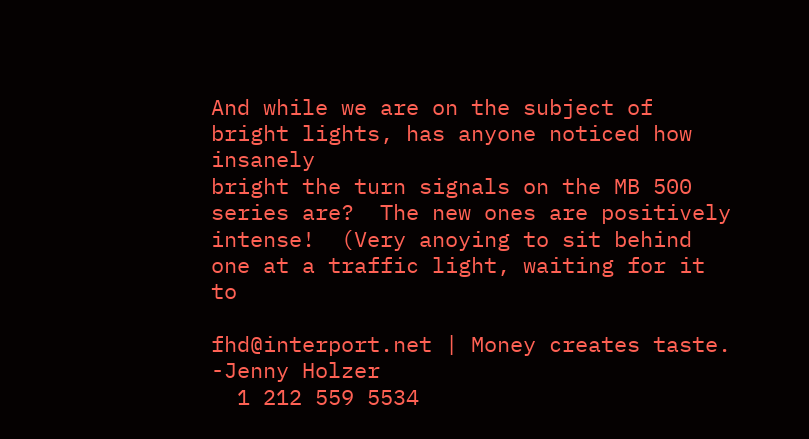And while we are on the subject of bright lights, has anyone noticed how insanely
bright the turn signals on the MB 500 series are?  The new ones are positively
intense!  (Very anoying to sit behind one at a traffic light, waiting for it to

fhd@interport.net | Money creates taste.    -Jenny Holzer
  1 212 559 5534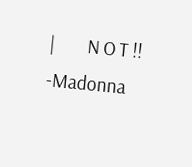|        N O T !!     -Madonna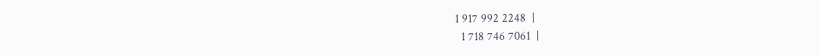1 917 992 2248  |
  1 718 746 7061  |